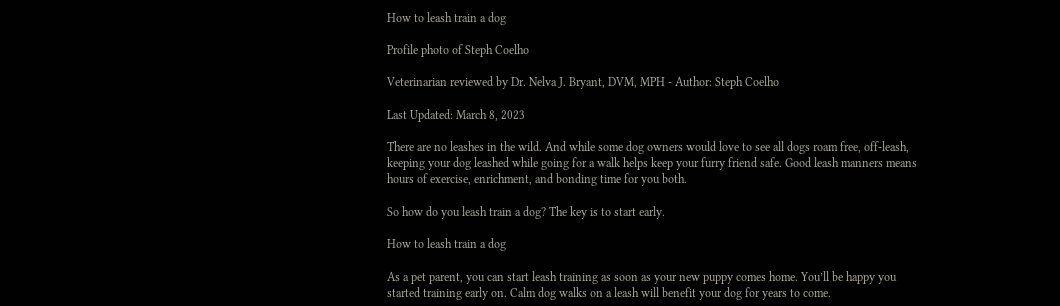How to leash train a dog

Profile photo of Steph Coelho

Veterinarian reviewed by Dr. Nelva J. Bryant, DVM, MPH - Author: Steph Coelho

Last Updated: March 8, 2023

There are no leashes in the wild. And while some dog owners would love to see all dogs roam free, off-leash, keeping your dog leashed while going for a walk helps keep your furry friend safe. Good leash manners means hours of exercise, enrichment, and bonding time for you both.

So how do you leash train a dog? The key is to start early.

How to leash train a dog

As a pet parent, you can start leash training as soon as your new puppy comes home. You’ll be happy you started training early on. Calm dog walks on a leash will benefit your dog for years to come.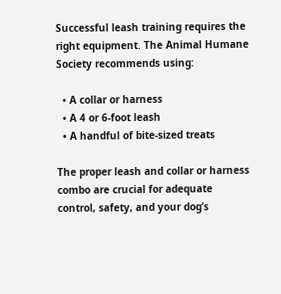Successful leash training requires the right equipment. The Animal Humane Society recommends using:

  • A collar or harness
  • A 4 or 6-foot leash
  • A handful of bite-sized treats

The proper leash and collar or harness combo are crucial for adequate control, safety, and your dog’s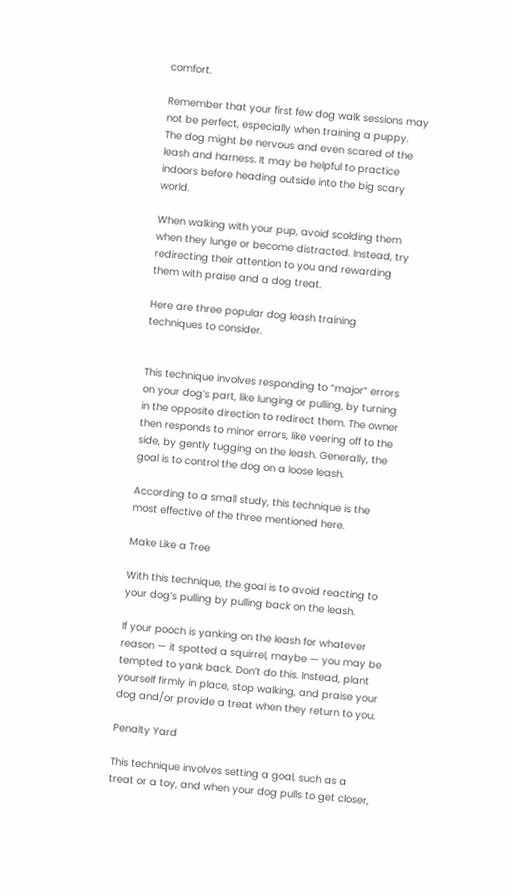comfort.

Remember that your first few dog walk sessions may not be perfect, especially when training a puppy. The dog might be nervous and even scared of the leash and harness. It may be helpful to practice indoors before heading outside into the big scary world.

When walking with your pup, avoid scolding them when they lunge or become distracted. Instead, try redirecting their attention to you and rewarding them with praise and a dog treat.

Here are three popular dog leash training techniques to consider.


This technique involves responding to “major” errors on your dog’s part, like lunging or pulling, by turning in the opposite direction to redirect them. The owner then responds to minor errors, like veering off to the side, by gently tugging on the leash. Generally, the goal is to control the dog on a loose leash.

According to a small study, this technique is the most effective of the three mentioned here.

Make Like a Tree

With this technique, the goal is to avoid reacting to your dog’s pulling by pulling back on the leash.

If your pooch is yanking on the leash for whatever reason — it spotted a squirrel, maybe — you may be tempted to yank back. Don’t do this. Instead, plant yourself firmly in place, stop walking, and praise your dog and/or provide a treat when they return to you.

Penalty Yard

This technique involves setting a goal, such as a treat or a toy, and when your dog pulls to get closer,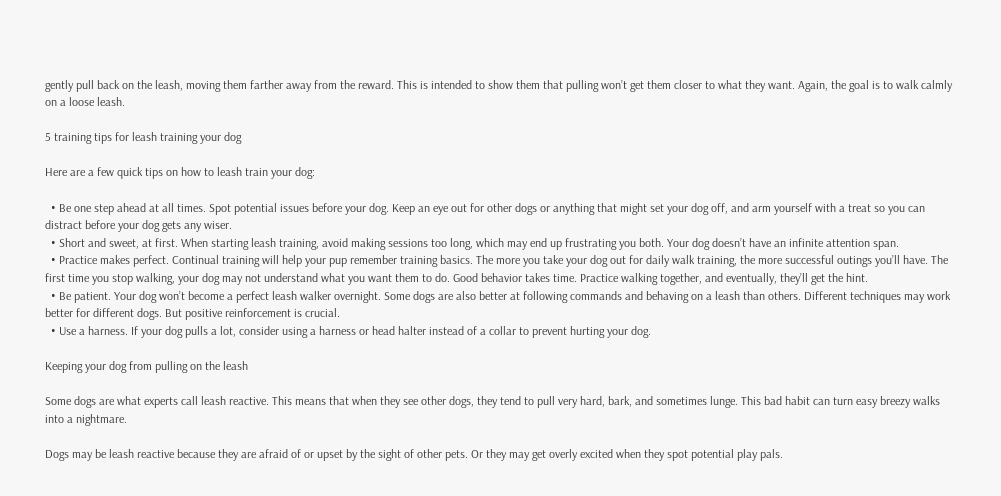gently pull back on the leash, moving them farther away from the reward. This is intended to show them that pulling won’t get them closer to what they want. Again, the goal is to walk calmly on a loose leash.

5 training tips for leash training your dog

Here are a few quick tips on how to leash train your dog:

  • Be one step ahead at all times. Spot potential issues before your dog. Keep an eye out for other dogs or anything that might set your dog off, and arm yourself with a treat so you can distract before your dog gets any wiser.
  • Short and sweet, at first. When starting leash training, avoid making sessions too long, which may end up frustrating you both. Your dog doesn’t have an infinite attention span.
  • Practice makes perfect. Continual training will help your pup remember training basics. The more you take your dog out for daily walk training, the more successful outings you’ll have. The first time you stop walking, your dog may not understand what you want them to do. Good behavior takes time. Practice walking together, and eventually, they’ll get the hint.
  • Be patient. Your dog won’t become a perfect leash walker overnight. Some dogs are also better at following commands and behaving on a leash than others. Different techniques may work better for different dogs. But positive reinforcement is crucial.
  • Use a harness. If your dog pulls a lot, consider using a harness or head halter instead of a collar to prevent hurting your dog.

Keeping your dog from pulling on the leash

Some dogs are what experts call leash reactive. This means that when they see other dogs, they tend to pull very hard, bark, and sometimes lunge. This bad habit can turn easy breezy walks into a nightmare.

Dogs may be leash reactive because they are afraid of or upset by the sight of other pets. Or they may get overly excited when they spot potential play pals.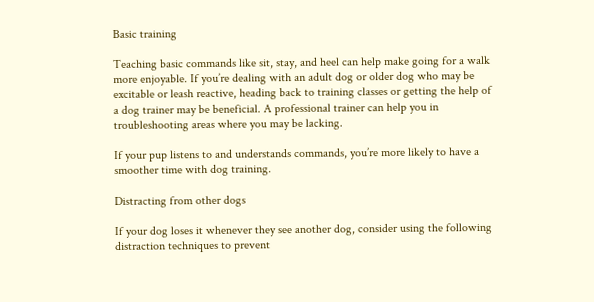Basic training

Teaching basic commands like sit, stay, and heel can help make going for a walk more enjoyable. If you’re dealing with an adult dog or older dog who may be excitable or leash reactive, heading back to training classes or getting the help of a dog trainer may be beneficial. A professional trainer can help you in troubleshooting areas where you may be lacking.

If your pup listens to and understands commands, you’re more likely to have a smoother time with dog training.

Distracting from other dogs

If your dog loses it whenever they see another dog, consider using the following distraction techniques to prevent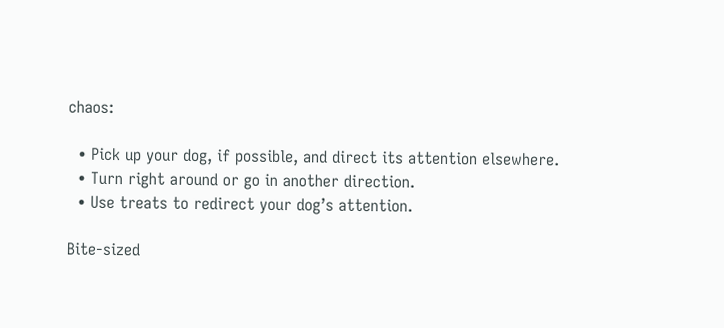chaos:

  • Pick up your dog, if possible, and direct its attention elsewhere.
  • Turn right around or go in another direction.
  • Use treats to redirect your dog’s attention.

Bite-sized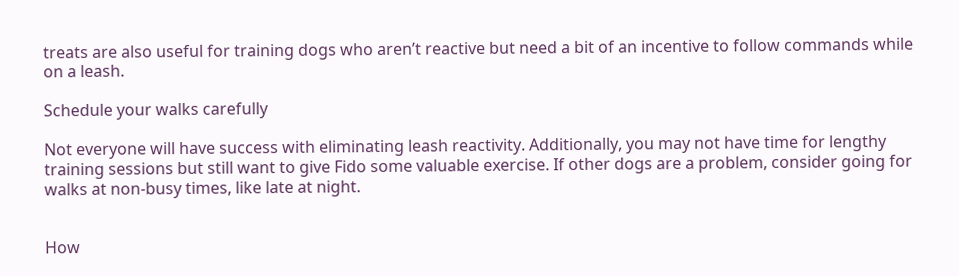treats are also useful for training dogs who aren’t reactive but need a bit of an incentive to follow commands while on a leash.

Schedule your walks carefully

Not everyone will have success with eliminating leash reactivity. Additionally, you may not have time for lengthy training sessions but still want to give Fido some valuable exercise. If other dogs are a problem, consider going for walks at non-busy times, like late at night.


How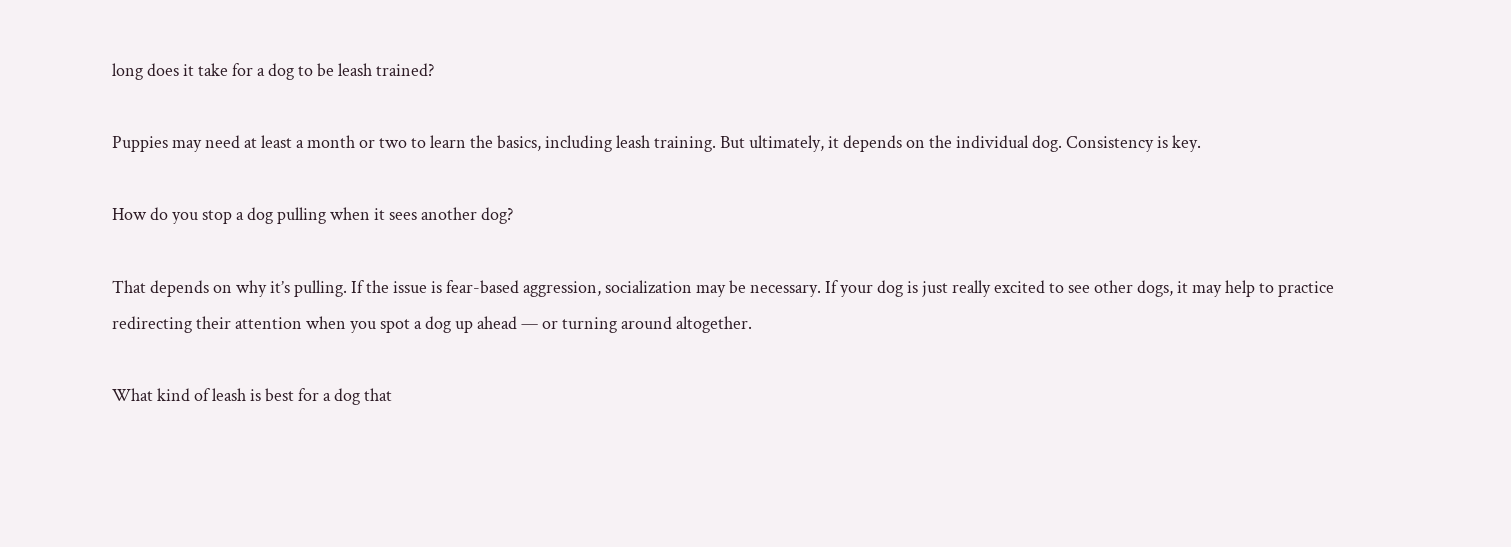long does it take for a dog to be leash trained?

Puppies may need at least a month or two to learn the basics, including leash training. But ultimately, it depends on the individual dog. Consistency is key.

How do you stop a dog pulling when it sees another dog?

That depends on why it’s pulling. If the issue is fear-based aggression, socialization may be necessary. If your dog is just really excited to see other dogs, it may help to practice redirecting their attention when you spot a dog up ahead — or turning around altogether.

What kind of leash is best for a dog that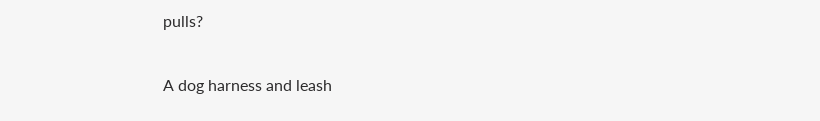pulls?

A dog harness and leash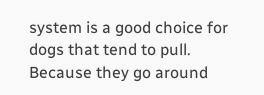system is a good choice for dogs that tend to pull. Because they go around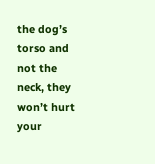the dog’s torso and not the neck, they won’t hurt your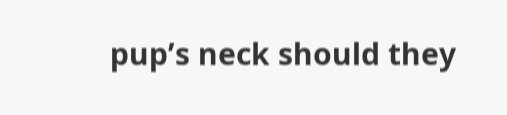pup’s neck should they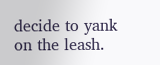decide to yank on the leash.